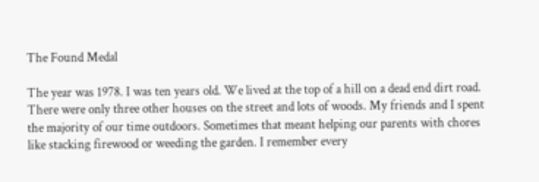The Found Medal

The year was 1978. I was ten years old. We lived at the top of a hill on a dead end dirt road. There were only three other houses on the street and lots of woods. My friends and I spent the majority of our time outdoors. Sometimes that meant helping our parents with chores like stacking firewood or weeding the garden. I remember every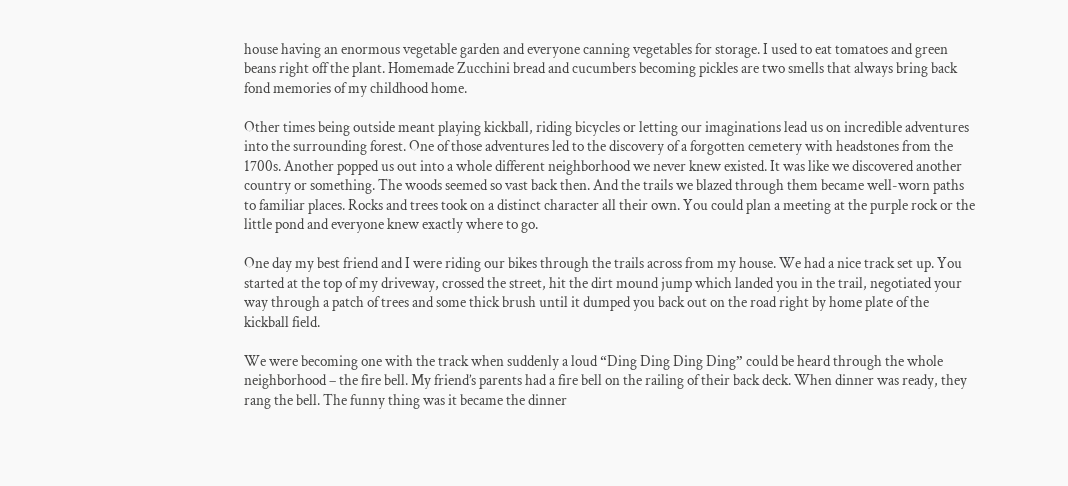house having an enormous vegetable garden and everyone canning vegetables for storage. I used to eat tomatoes and green beans right off the plant. Homemade Zucchini bread and cucumbers becoming pickles are two smells that always bring back fond memories of my childhood home.

Other times being outside meant playing kickball, riding bicycles or letting our imaginations lead us on incredible adventures into the surrounding forest. One of those adventures led to the discovery of a forgotten cemetery with headstones from the 1700s. Another popped us out into a whole different neighborhood we never knew existed. It was like we discovered another country or something. The woods seemed so vast back then. And the trails we blazed through them became well-worn paths to familiar places. Rocks and trees took on a distinct character all their own. You could plan a meeting at the purple rock or the little pond and everyone knew exactly where to go.

One day my best friend and I were riding our bikes through the trails across from my house. We had a nice track set up. You started at the top of my driveway, crossed the street, hit the dirt mound jump which landed you in the trail, negotiated your way through a patch of trees and some thick brush until it dumped you back out on the road right by home plate of the kickball field.

We were becoming one with the track when suddenly a loud “Ding Ding Ding Ding” could be heard through the whole neighborhood – the fire bell. My friend’s parents had a fire bell on the railing of their back deck. When dinner was ready, they rang the bell. The funny thing was it became the dinner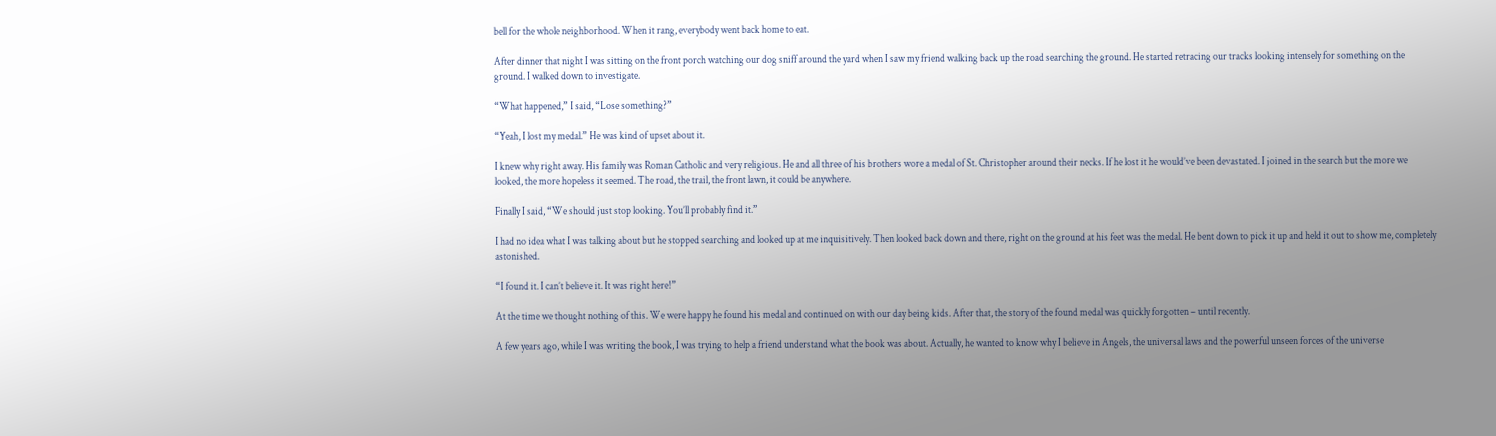bell for the whole neighborhood. When it rang, everybody went back home to eat.

After dinner that night I was sitting on the front porch watching our dog sniff around the yard when I saw my friend walking back up the road searching the ground. He started retracing our tracks looking intensely for something on the ground. I walked down to investigate.

“What happened,” I said, “Lose something?”

“Yeah, I lost my medal.” He was kind of upset about it.

I knew why right away. His family was Roman Catholic and very religious. He and all three of his brothers wore a medal of St. Christopher around their necks. If he lost it he would’ve been devastated. I joined in the search but the more we looked, the more hopeless it seemed. The road, the trail, the front lawn, it could be anywhere.

Finally I said, “We should just stop looking. You’ll probably find it.”

I had no idea what I was talking about but he stopped searching and looked up at me inquisitively. Then looked back down and there, right on the ground at his feet was the medal. He bent down to pick it up and held it out to show me, completely astonished.

“I found it. I can’t believe it. It was right here!”

At the time we thought nothing of this. We were happy he found his medal and continued on with our day being kids. After that, the story of the found medal was quickly forgotten – until recently.

A few years ago, while I was writing the book, I was trying to help a friend understand what the book was about. Actually, he wanted to know why I believe in Angels, the universal laws and the powerful unseen forces of the universe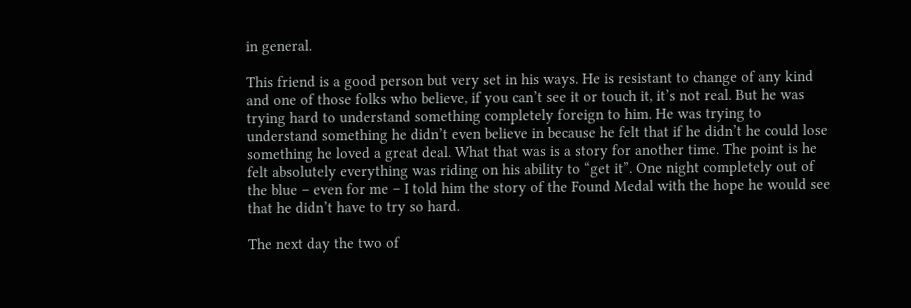in general.

This friend is a good person but very set in his ways. He is resistant to change of any kind and one of those folks who believe, if you can’t see it or touch it, it’s not real. But he was trying hard to understand something completely foreign to him. He was trying to understand something he didn’t even believe in because he felt that if he didn’t he could lose something he loved a great deal. What that was is a story for another time. The point is he felt absolutely everything was riding on his ability to “get it”. One night completely out of the blue – even for me – I told him the story of the Found Medal with the hope he would see that he didn’t have to try so hard.

The next day the two of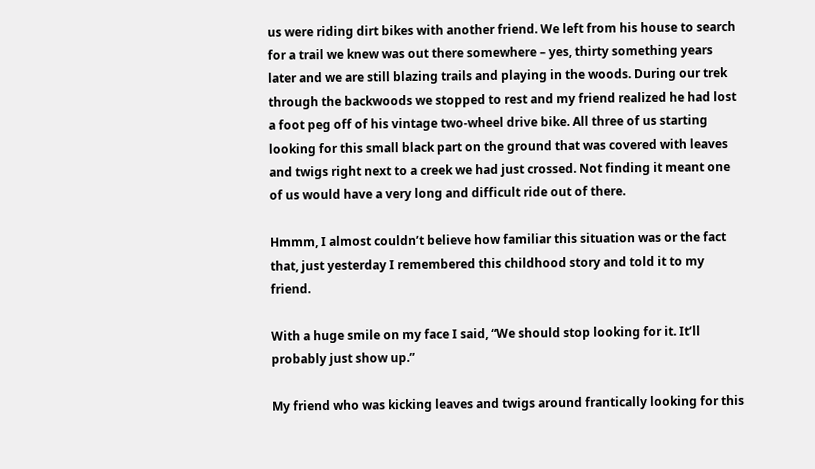us were riding dirt bikes with another friend. We left from his house to search for a trail we knew was out there somewhere – yes, thirty something years later and we are still blazing trails and playing in the woods. During our trek through the backwoods we stopped to rest and my friend realized he had lost a foot peg off of his vintage two-wheel drive bike. All three of us starting looking for this small black part on the ground that was covered with leaves and twigs right next to a creek we had just crossed. Not finding it meant one of us would have a very long and difficult ride out of there.

Hmmm, I almost couldn’t believe how familiar this situation was or the fact that, just yesterday I remembered this childhood story and told it to my friend.

With a huge smile on my face I said, “We should stop looking for it. It’ll probably just show up.”

My friend who was kicking leaves and twigs around frantically looking for this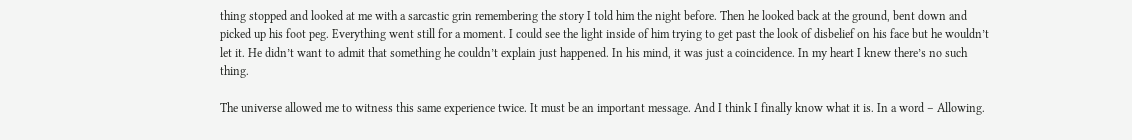thing stopped and looked at me with a sarcastic grin remembering the story I told him the night before. Then he looked back at the ground, bent down and picked up his foot peg. Everything went still for a moment. I could see the light inside of him trying to get past the look of disbelief on his face but he wouldn’t let it. He didn’t want to admit that something he couldn’t explain just happened. In his mind, it was just a coincidence. In my heart I knew there’s no such thing.

The universe allowed me to witness this same experience twice. It must be an important message. And I think I finally know what it is. In a word – Allowing.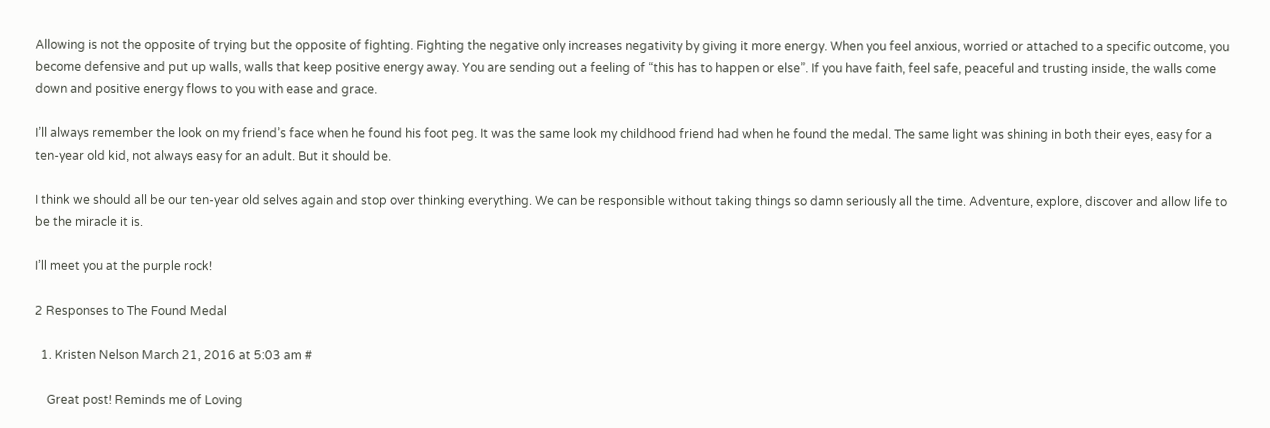Allowing is not the opposite of trying but the opposite of fighting. Fighting the negative only increases negativity by giving it more energy. When you feel anxious, worried or attached to a specific outcome, you become defensive and put up walls, walls that keep positive energy away. You are sending out a feeling of “this has to happen or else”. If you have faith, feel safe, peaceful and trusting inside, the walls come down and positive energy flows to you with ease and grace.

I’ll always remember the look on my friend’s face when he found his foot peg. It was the same look my childhood friend had when he found the medal. The same light was shining in both their eyes, easy for a ten-year old kid, not always easy for an adult. But it should be.

I think we should all be our ten-year old selves again and stop over thinking everything. We can be responsible without taking things so damn seriously all the time. Adventure, explore, discover and allow life to be the miracle it is.

I’ll meet you at the purple rock!

2 Responses to The Found Medal

  1. Kristen Nelson March 21, 2016 at 5:03 am #

    Great post! Reminds me of Loving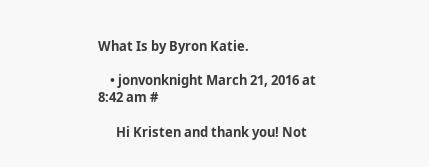What Is by Byron Katie.

    • jonvonknight March 21, 2016 at 8:42 am #

      Hi Kristen and thank you! Not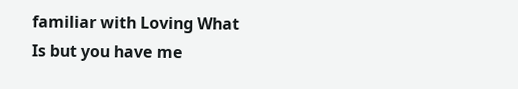familiar with Loving What Is but you have me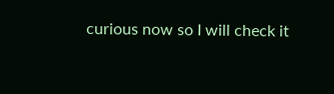curious now so I will check it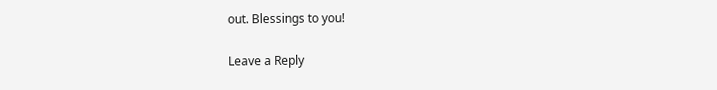out. Blessings to you!

Leave a Reply